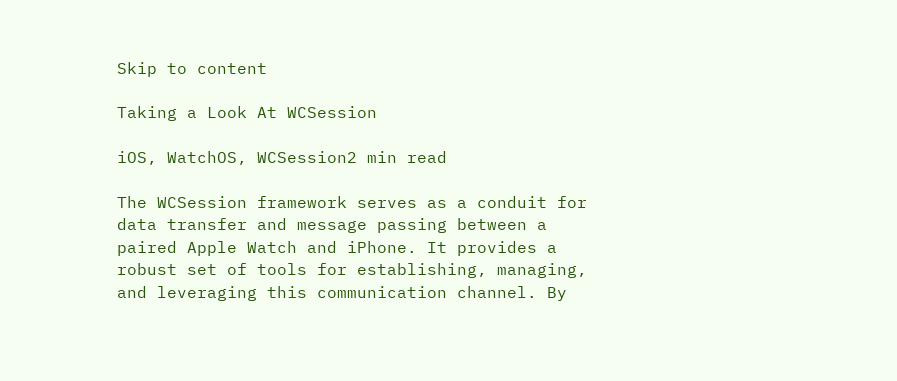Skip to content

Taking a Look At WCSession

iOS, WatchOS, WCSession2 min read

The WCSession framework serves as a conduit for data transfer and message passing between a paired Apple Watch and iPhone. It provides a robust set of tools for establishing, managing, and leveraging this communication channel. By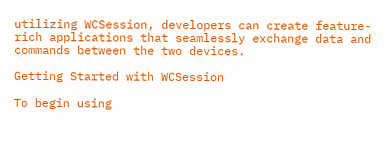utilizing WCSession, developers can create feature-rich applications that seamlessly exchange data and commands between the two devices.

Getting Started with WCSession

To begin using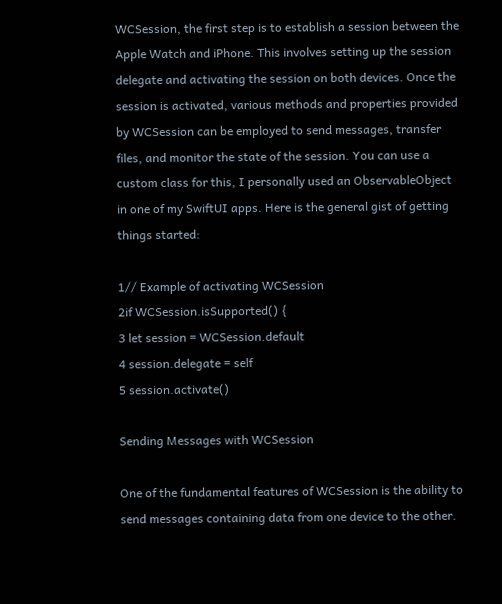WCSession, the first step is to establish a session between the Apple Watch and iPhone. This involves setting up the session delegate and activating the session on both devices. Once the session is activated, various methods and properties provided by WCSession can be employed to send messages, transfer files, and monitor the state of the session. You can use a custom class for this, I personally used an ObservableObject in one of my SwiftUI apps. Here is the general gist of getting things started:

1// Example of activating WCSession
2if WCSession.isSupported() {
3 let session = WCSession.default
4 session.delegate = self
5 session.activate()

Sending Messages with WCSession

One of the fundamental features of WCSession is the ability to send messages containing data from one device to the other.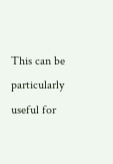This can be particularly useful for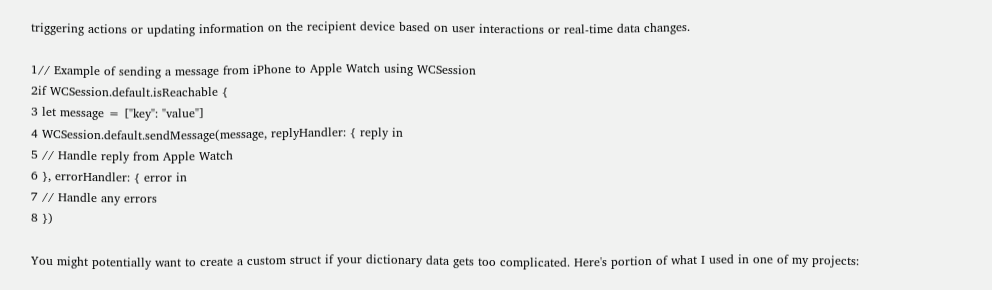triggering actions or updating information on the recipient device based on user interactions or real-time data changes.

1// Example of sending a message from iPhone to Apple Watch using WCSession
2if WCSession.default.isReachable {
3 let message = ["key": "value"]
4 WCSession.default.sendMessage(message, replyHandler: { reply in
5 // Handle reply from Apple Watch
6 }, errorHandler: { error in
7 // Handle any errors
8 })

You might potentially want to create a custom struct if your dictionary data gets too complicated. Here's portion of what I used in one of my projects: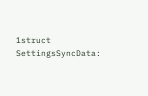1struct SettingsSyncData: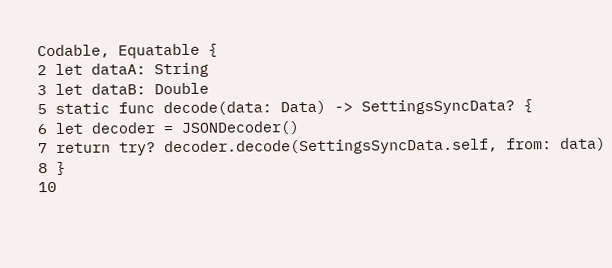Codable, Equatable {
2 let dataA: String
3 let dataB: Double
5 static func decode(data: Data) -> SettingsSyncData? {
6 let decoder = JSONDecoder()
7 return try? decoder.decode(SettingsSyncData.self, from: data)
8 }
10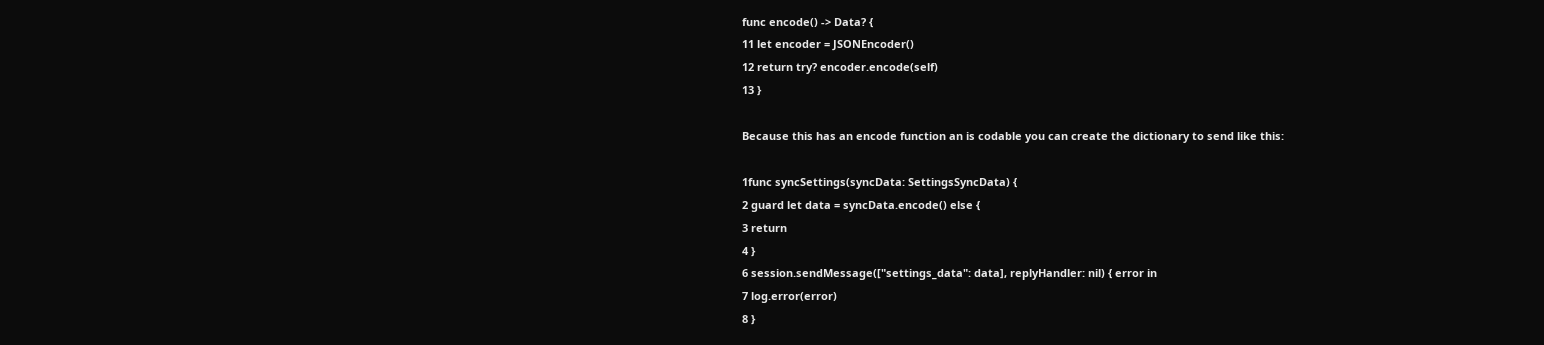func encode() -> Data? {
11 let encoder = JSONEncoder()
12 return try? encoder.encode(self)
13 }

Because this has an encode function an is codable you can create the dictionary to send like this:

1func syncSettings(syncData: SettingsSyncData) {
2 guard let data = syncData.encode() else {
3 return
4 }
6 session.sendMessage(["settings_data": data], replyHandler: nil) { error in
7 log.error(error)
8 }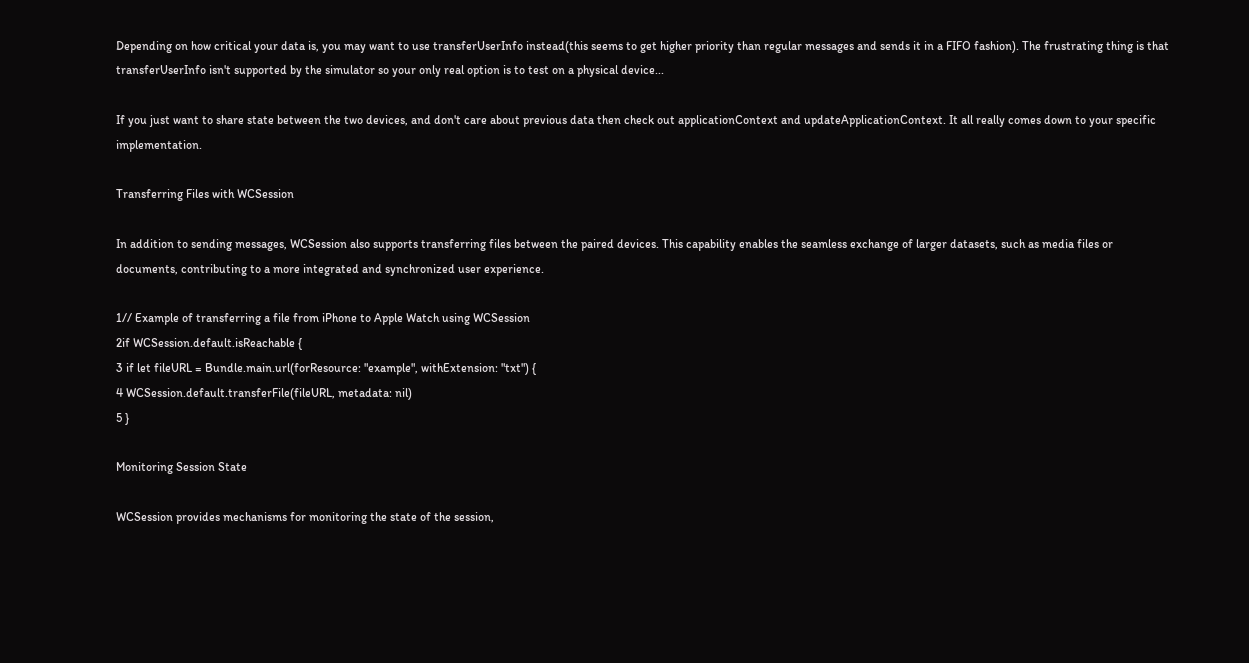Depending on how critical your data is, you may want to use transferUserInfo instead(this seems to get higher priority than regular messages and sends it in a FIFO fashion). The frustrating thing is that transferUserInfo isn't supported by the simulator so your only real option is to test on a physical device...

If you just want to share state between the two devices, and don't care about previous data then check out applicationContext and updateApplicationContext. It all really comes down to your specific implementation.

Transferring Files with WCSession

In addition to sending messages, WCSession also supports transferring files between the paired devices. This capability enables the seamless exchange of larger datasets, such as media files or documents, contributing to a more integrated and synchronized user experience.

1// Example of transferring a file from iPhone to Apple Watch using WCSession
2if WCSession.default.isReachable {
3 if let fileURL = Bundle.main.url(forResource: "example", withExtension: "txt") {
4 WCSession.default.transferFile(fileURL, metadata: nil)
5 }

Monitoring Session State

WCSession provides mechanisms for monitoring the state of the session,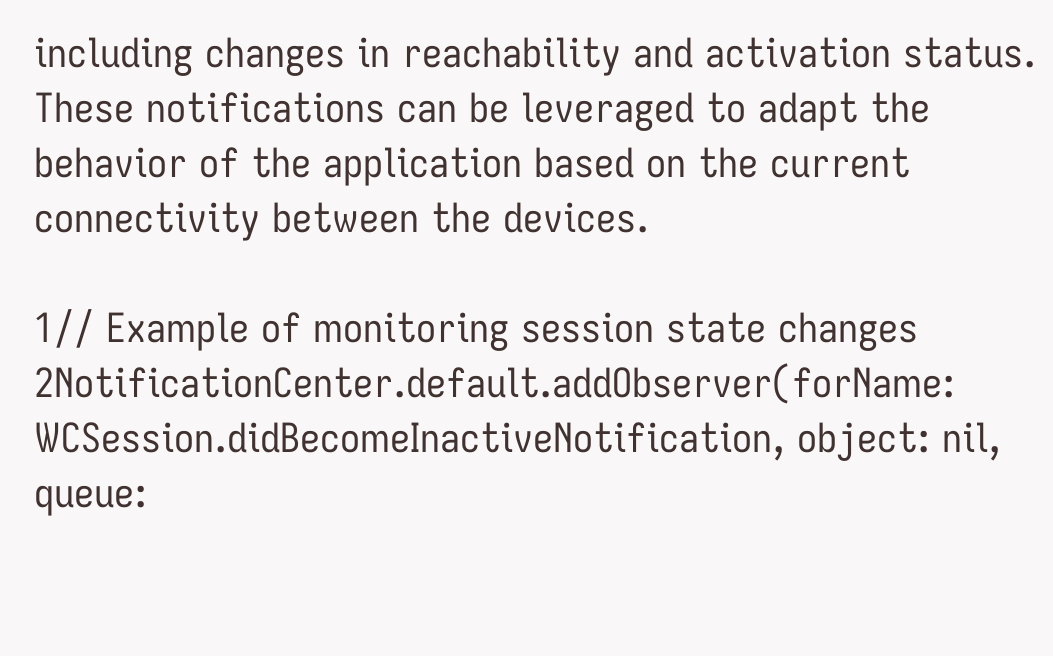including changes in reachability and activation status. These notifications can be leveraged to adapt the behavior of the application based on the current connectivity between the devices.

1// Example of monitoring session state changes
2NotificationCenter.default.addObserver(forName: WCSession.didBecomeInactiveNotification, object: nil, queue: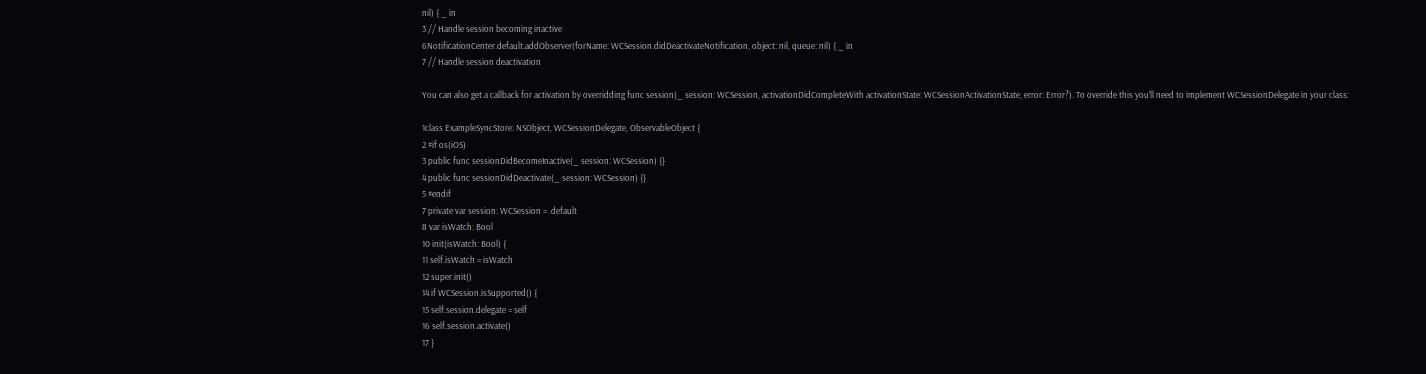nil) { _ in
3 // Handle session becoming inactive
6NotificationCenter.default.addObserver(forName: WCSession.didDeactivateNotification, object: nil, queue: nil) { _ in
7 // Handle session deactivation

You can also get a callback for activation by overridding func session(_ session: WCSession, activationDidCompleteWith activationState: WCSessionActivationState, error: Error?). To override this you'll need to implement WCSessionDelegate in your class:

1class ExampleSyncStore: NSObject, WCSessionDelegate, ObservableObject {
2 #if os(iOS)
3 public func sessionDidBecomeInactive(_ session: WCSession) {}
4 public func sessionDidDeactivate(_ session: WCSession) {}
5 #endif
7 private var session: WCSession = .default
8 var isWatch: Bool
10 init(isWatch: Bool) {
11 self.isWatch = isWatch
12 super.init()
14 if WCSession.isSupported() {
15 self.session.delegate = self
16 self.session.activate()
17 }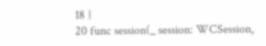18 }
20 func session(_ session: WCSession,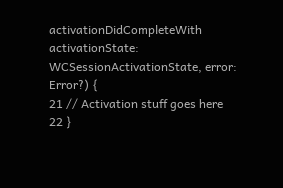activationDidCompleteWith activationState: WCSessionActivationState, error: Error?) {
21 // Activation stuff goes here
22 }